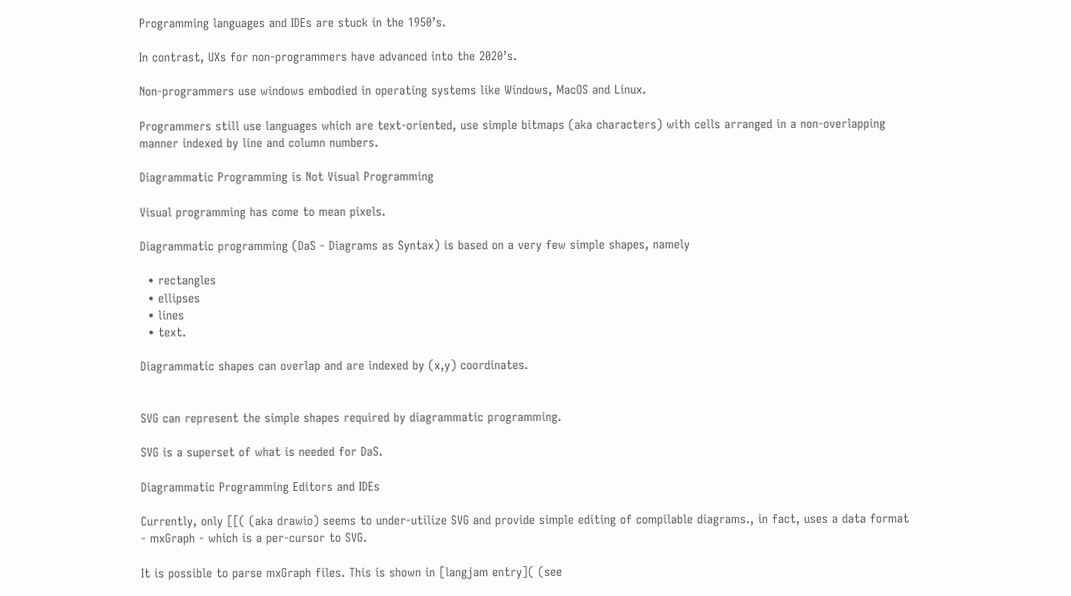Programming languages and IDEs are stuck in the 1950’s.

In contrast, UXs for non-programmers have advanced into the 2020’s.

Non-programmers use windows embodied in operating systems like Windows, MacOS and Linux.

Programmers still use languages which are text-oriented, use simple bitmaps (aka characters) with cells arranged in a non-overlapping manner indexed by line and column numbers.

Diagrammatic Programming is Not Visual Programming

Visual programming has come to mean pixels.

Diagrammatic programming (DaS - Diagrams as Syntax) is based on a very few simple shapes, namely

  • rectangles
  • ellipses
  • lines
  • text.

Diagrammatic shapes can overlap and are indexed by (x,y) coordinates.


SVG can represent the simple shapes required by diagrammatic programming.

SVG is a superset of what is needed for DaS.

Diagrammatic Programming Editors and IDEs

Currently, only [[( (aka drawio) seems to under-utilize SVG and provide simple editing of compilable diagrams., in fact, uses a data format - mxGraph - which is a per-cursor to SVG.

It is possible to parse mxGraph files. This is shown in [langjam entry]( (see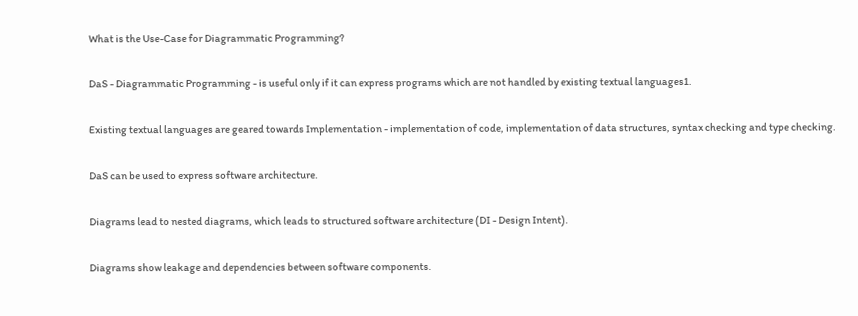What is the Use-Case for Diagrammatic Programming?

DaS - Diagrammatic Programming - is useful only if it can express programs which are not handled by existing textual languages1.

Existing textual languages are geared towards Implementation - implementation of code, implementation of data structures, syntax checking and type checking.

DaS can be used to express software architecture.

Diagrams lead to nested diagrams, which leads to structured software architecture (DI - Design Intent).

Diagrams show leakage and dependencies between software components.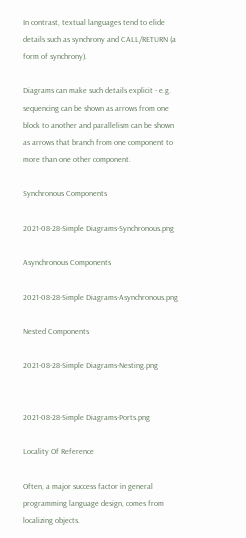In contrast, textual languages tend to elide details such as synchrony and CALL/RETURN (a form of synchrony).

Diagrams can make such details explicit - e.g. sequencing can be shown as arrows from one block to another and parallelism can be shown as arrows that branch from one component to more than one other component.

Synchronous Components

2021-08-28-Simple Diagrams-Synchronous.png

Asynchronous Components

2021-08-28-Simple Diagrams-Asynchronous.png

Nested Components

2021-08-28-Simple Diagrams-Nesting.png


2021-08-28-Simple Diagrams-Ports.png

Locality Of Reference

Often, a major success factor in general programming language design, comes from localizing objects.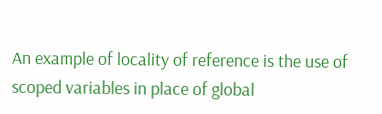An example of locality of reference is the use of scoped variables in place of global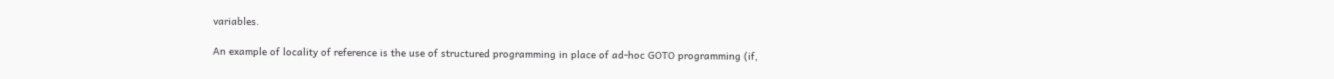variables.

An example of locality of reference is the use of structured programming in place of ad-hoc GOTO programming (if,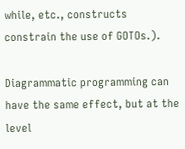while, etc., constructs constrain the use of GOTOs.).

Diagrammatic programming can have the same effect, but at the level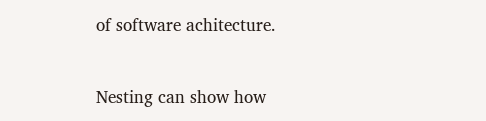of software achitecture.


Nesting can show how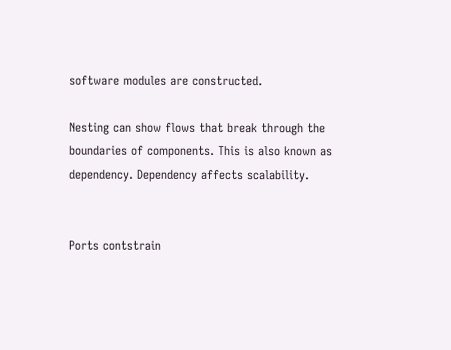software modules are constructed.

Nesting can show flows that break through the boundaries of components. This is also known as dependency. Dependency affects scalability.


Ports contstrain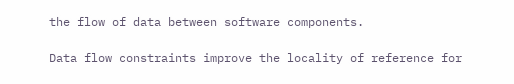the flow of data between software components.

Data flow constraints improve the locality of reference for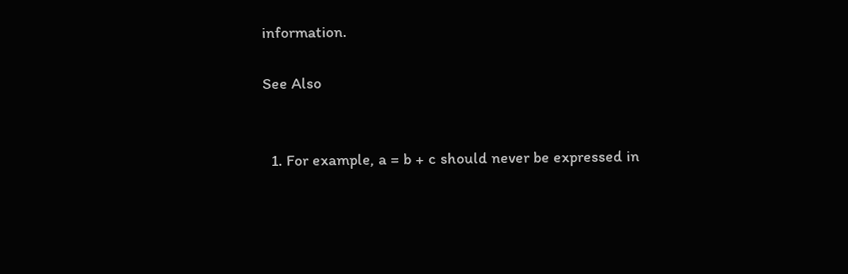information.

See Also


  1. For example, a = b + c should never be expressed in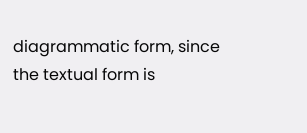diagrammatic form, since the textual form is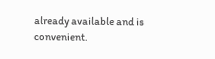already available and is convenient.